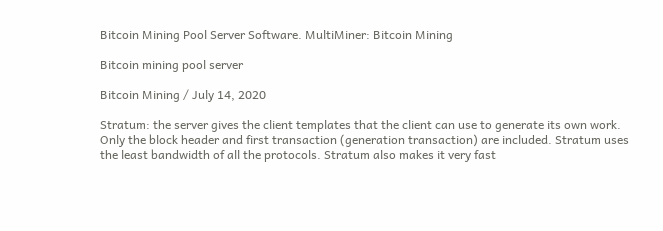Bitcoin Mining Pool Server Software. MultiMiner: Bitcoin Mining

Bitcoin mining pool server

Bitcoin Mining / July 14, 2020

Stratum: the server gives the client templates that the client can use to generate its own work. Only the block header and first transaction (generation transaction) are included. Stratum uses the least bandwidth of all the protocols. Stratum also makes it very fast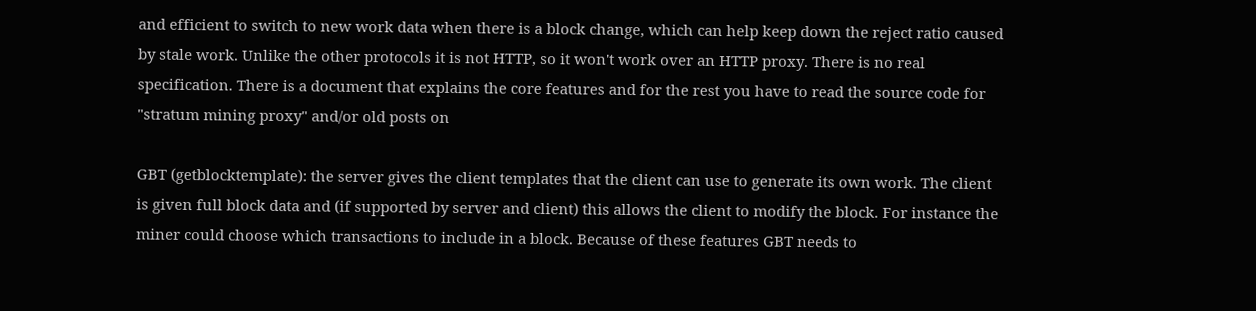and efficient to switch to new work data when there is a block change, which can help keep down the reject ratio caused by stale work. Unlike the other protocols it is not HTTP, so it won't work over an HTTP proxy. There is no real specification. There is a document that explains the core features and for the rest you have to read the source code for "stratum mining proxy" and/or old posts on

GBT (getblocktemplate): the server gives the client templates that the client can use to generate its own work. The client is given full block data and (if supported by server and client) this allows the client to modify the block. For instance the miner could choose which transactions to include in a block. Because of these features GBT needs to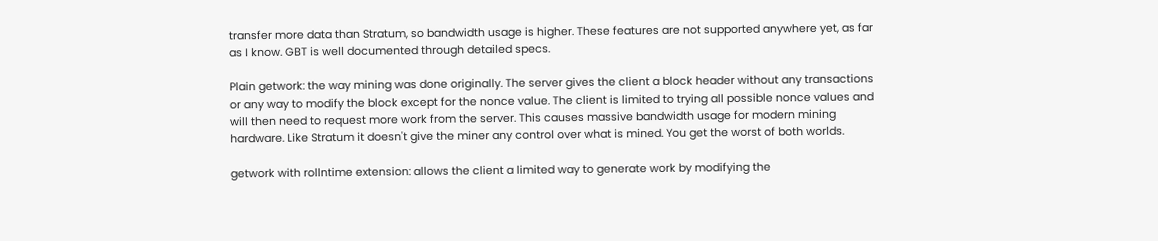transfer more data than Stratum, so bandwidth usage is higher. These features are not supported anywhere yet, as far as I know. GBT is well documented through detailed specs.

Plain getwork: the way mining was done originally. The server gives the client a block header without any transactions or any way to modify the block except for the nonce value. The client is limited to trying all possible nonce values and will then need to request more work from the server. This causes massive bandwidth usage for modern mining hardware. Like Stratum it doesn't give the miner any control over what is mined. You get the worst of both worlds.

getwork with rollntime extension: allows the client a limited way to generate work by modifying the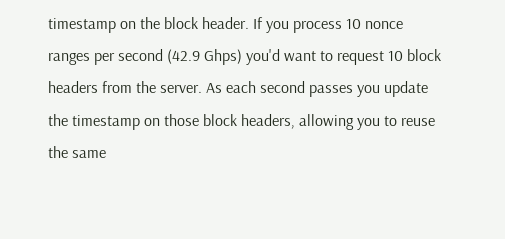timestamp on the block header. If you process 10 nonce ranges per second (42.9 Ghps) you'd want to request 10 block headers from the server. As each second passes you update the timestamp on those block headers, allowing you to reuse the same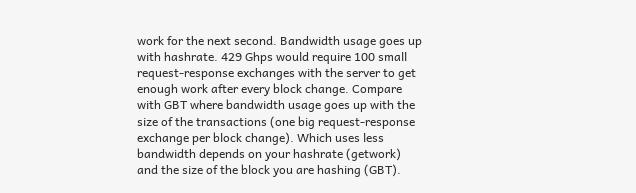work for the next second. Bandwidth usage goes up with hashrate. 429 Ghps would require 100 small request-response exchanges with the server to get enough work after every block change. Compare with GBT where bandwidth usage goes up with the size of the transactions (one big request-response exchange per block change). Which uses less bandwidth depends on your hashrate (getwork) and the size of the block you are hashing (GBT).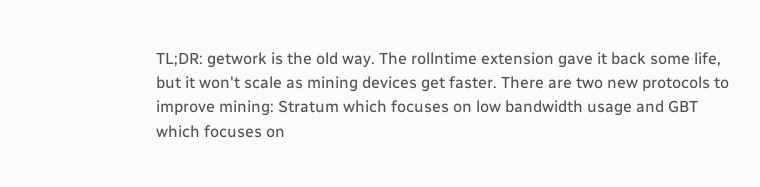TL;DR: getwork is the old way. The rollntime extension gave it back some life, but it won't scale as mining devices get faster. There are two new protocols to improve mining: Stratum which focuses on low bandwidth usage and GBT which focuses on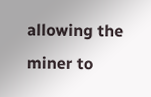allowing the miner to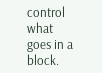control what goes in a block.